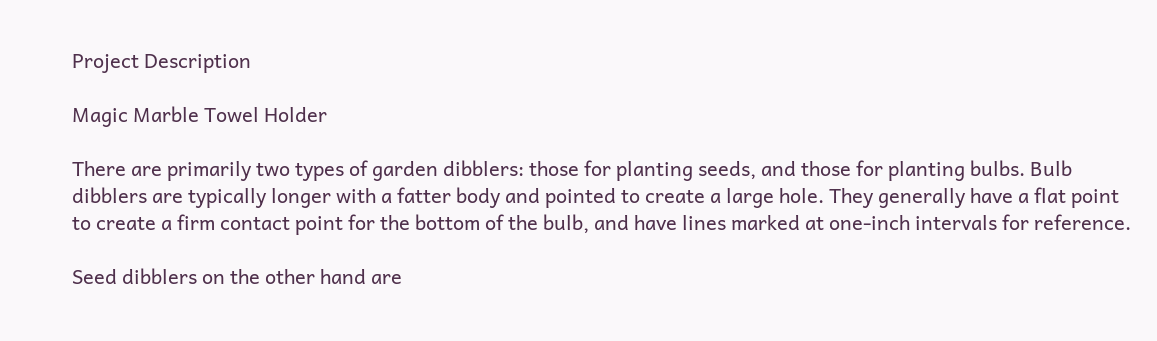Project Description

Magic Marble Towel Holder

There are primarily two types of garden dibblers: those for planting seeds, and those for planting bulbs. Bulb dibblers are typically longer with a fatter body and pointed to create a large hole. They generally have a flat point to create a firm contact point for the bottom of the bulb, and have lines marked at one-inch intervals for reference.

Seed dibblers on the other hand are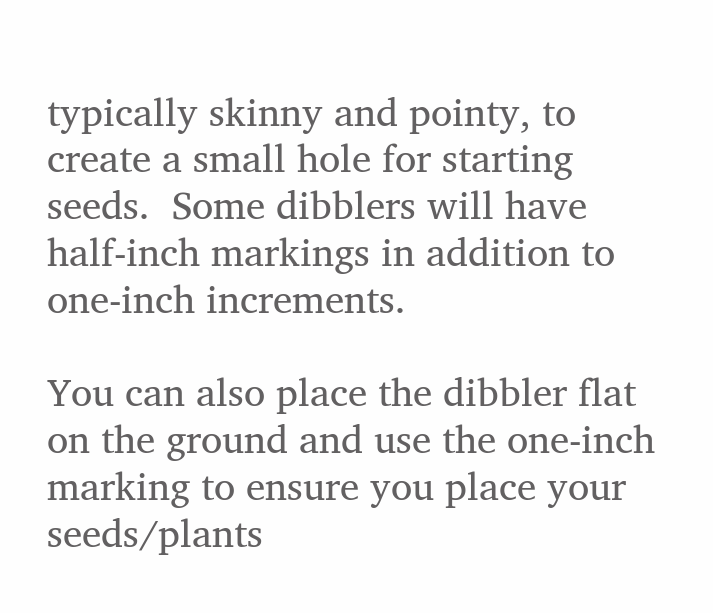typically skinny and pointy, to create a small hole for starting seeds.  Some dibblers will have half-inch markings in addition to one-inch increments.

You can also place the dibbler flat on the ground and use the one-inch marking to ensure you place your seeds/plants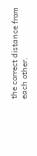the correct distance from each other.